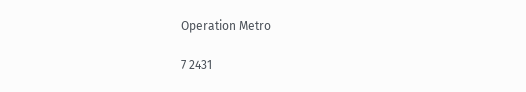Operation Metro

7 2431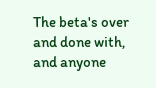The beta's over and done with, and anyone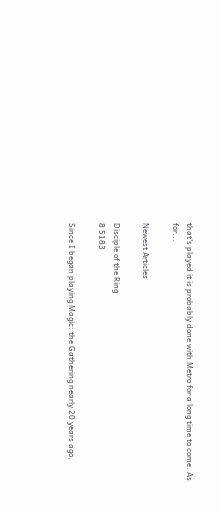that's played it is probably done with Metro for a long time to come. As for...

Newest Articles

Disciple of the Ring
8 5183

Since I began playing Magic: the Gathering nearly 20 years ago,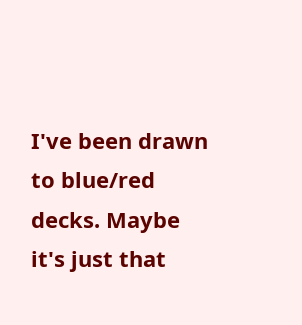I've been drawn to blue/red decks. Maybe it's just that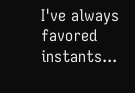I've always favored instants...